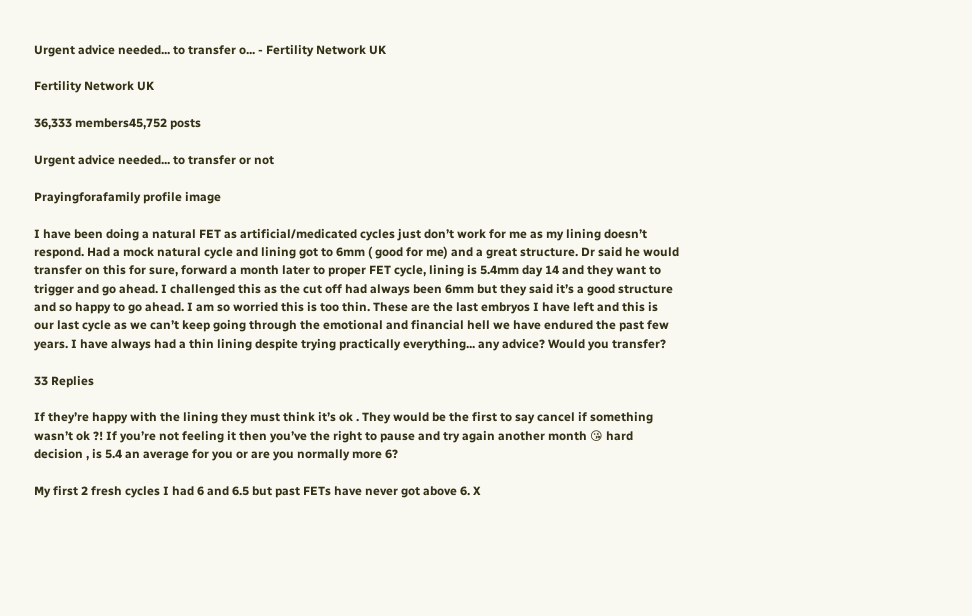Urgent advice needed... to transfer o... - Fertility Network UK

Fertility Network UK

36,333 members45,752 posts

Urgent advice needed... to transfer or not

Prayingforafamily profile image

I have been doing a natural FET as artificial/medicated cycles just don’t work for me as my lining doesn’t respond. Had a mock natural cycle and lining got to 6mm ( good for me) and a great structure. Dr said he would transfer on this for sure, forward a month later to proper FET cycle, lining is 5.4mm day 14 and they want to trigger and go ahead. I challenged this as the cut off had always been 6mm but they said it’s a good structure and so happy to go ahead. I am so worried this is too thin. These are the last embryos I have left and this is our last cycle as we can’t keep going through the emotional and financial hell we have endured the past few years. I have always had a thin lining despite trying practically everything... any advice? Would you transfer?

33 Replies

If they’re happy with the lining they must think it’s ok . They would be the first to say cancel if something wasn’t ok ?! If you’re not feeling it then you’ve the right to pause and try again another month 😘 hard decision , is 5.4 an average for you or are you normally more 6?

My first 2 fresh cycles I had 6 and 6.5 but past FETs have never got above 6. X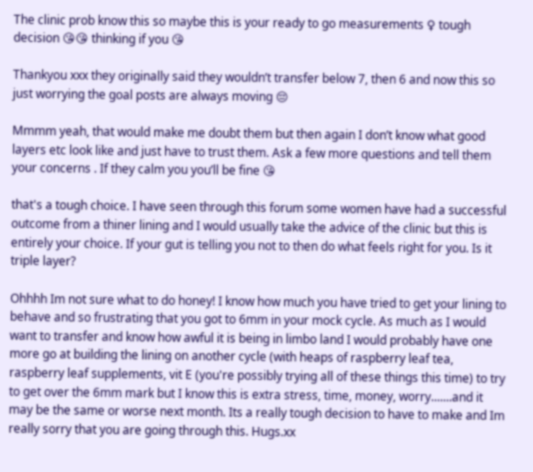The clinic prob know this so maybe this is your ready to go measurements ♀ tough decision 😘😘 thinking if you 😘

Thankyou xxx they originally said they wouldn’t transfer below 7, then 6 and now this so just worrying the goal posts are always moving 😔

Mmmm yeah, that would make me doubt them but then again I don’t know what good layers etc look like and just have to trust them. Ask a few more questions and tell them your concerns . If they calm you you’ll be fine 😘

that's a tough choice. I have seen through this forum some women have had a successful outcome from a thiner lining and I would usually take the advice of the clinic but this is entirely your choice. If your gut is telling you not to then do what feels right for you. Is it triple layer?

Ohhhh Im not sure what to do honey! I know how much you have tried to get your lining to behave and so frustrating that you got to 6mm in your mock cycle. As much as I would want to transfer and know how awful it is being in limbo land I would probably have one more go at building the lining on another cycle (with heaps of raspberry leaf tea, raspberry leaf supplements, vit E (you're possibly trying all of these things this time) to try to get over the 6mm mark but I know this is extra stress, time, money, worry.......and it may be the same or worse next month. Its a really tough decision to have to make and Im really sorry that you are going through this. Hugs.xx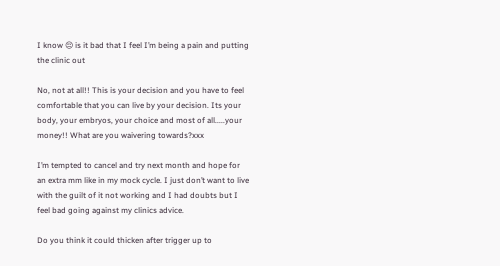I know 😔 is it bad that I feel I’m being a pain and putting the clinic out

No, not at all!! This is your decision and you have to feel comfortable that you can live by your decision. Its your body, your embryos, your choice and most of all.....your money!! What are you waivering towards?xxx

I’m tempted to cancel and try next month and hope for an extra mm like in my mock cycle. I just don’t want to live with the guilt of it not working and I had doubts but I feel bad going against my clinics advice.

Do you think it could thicken after trigger up to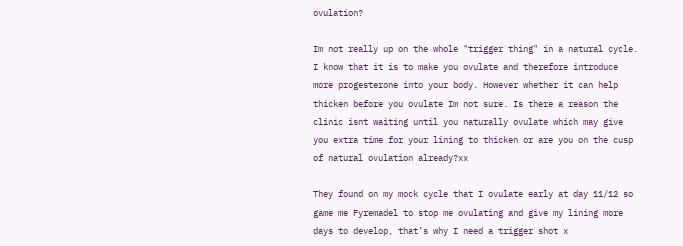ovulation?

Im not really up on the whole "trigger thing" in a natural cycle. I know that it is to make you ovulate and therefore introduce more progesterone into your body. However whether it can help thicken before you ovulate Im not sure. Is there a reason the clinic isnt waiting until you naturally ovulate which may give you extra time for your lining to thicken or are you on the cusp of natural ovulation already?xx

They found on my mock cycle that I ovulate early at day 11/12 so game me Fyremadel to stop me ovulating and give my lining more days to develop, that’s why I need a trigger shot x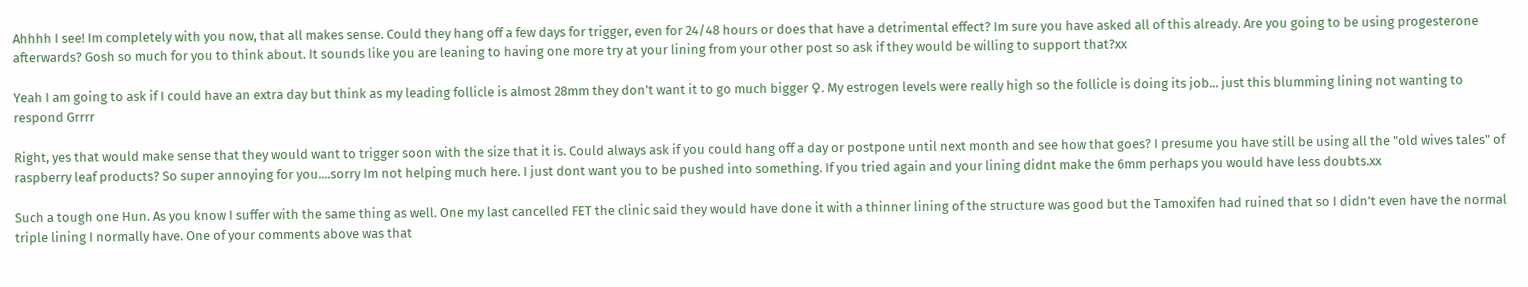Ahhhh I see! Im completely with you now, that all makes sense. Could they hang off a few days for trigger, even for 24/48 hours or does that have a detrimental effect? Im sure you have asked all of this already. Are you going to be using progesterone afterwards? Gosh so much for you to think about. It sounds like you are leaning to having one more try at your lining from your other post so ask if they would be willing to support that?xx

Yeah I am going to ask if I could have an extra day but think as my leading follicle is almost 28mm they don’t want it to go much bigger ♀. My estrogen levels were really high so the follicle is doing its job... just this blumming lining not wanting to respond Grrrr

Right, yes that would make sense that they would want to trigger soon with the size that it is. Could always ask if you could hang off a day or postpone until next month and see how that goes? I presume you have still be using all the "old wives tales" of raspberry leaf products? So super annoying for you....sorry Im not helping much here. I just dont want you to be pushed into something. If you tried again and your lining didnt make the 6mm perhaps you would have less doubts.xx

Such a tough one Hun. As you know I suffer with the same thing as well. One my last cancelled FET the clinic said they would have done it with a thinner lining of the structure was good but the Tamoxifen had ruined that so I didn’t even have the normal triple lining I normally have. One of your comments above was that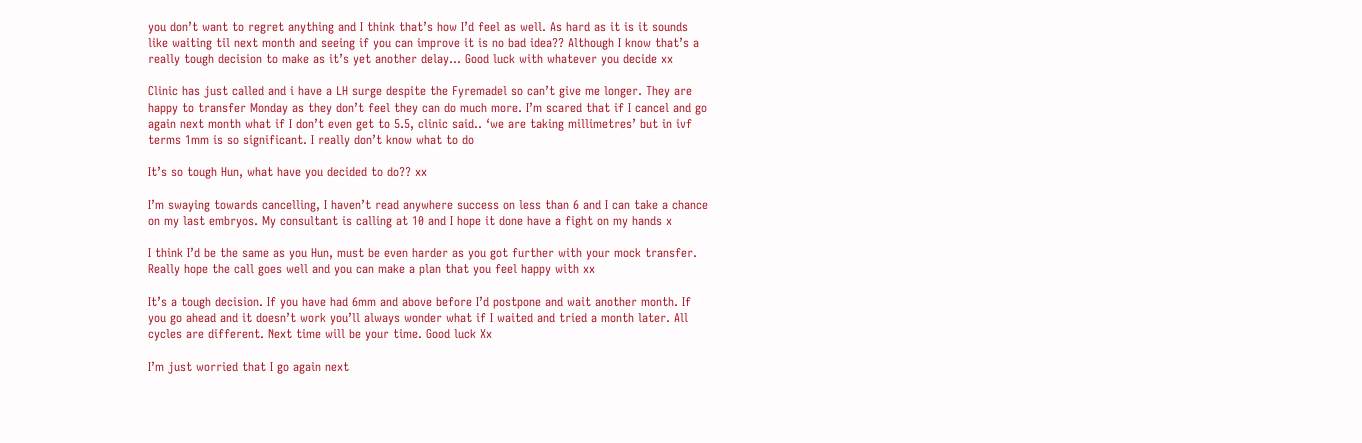you don’t want to regret anything and I think that’s how I’d feel as well. As hard as it is it sounds like waiting til next month and seeing if you can improve it is no bad idea?? Although I know that’s a really tough decision to make as it’s yet another delay... Good luck with whatever you decide xx

Clinic has just called and i have a LH surge despite the Fyremadel so can’t give me longer. They are happy to transfer Monday as they don’t feel they can do much more. I’m scared that if I cancel and go again next month what if I don’t even get to 5.5, clinic said.. ‘we are taking millimetres’ but in ivf terms 1mm is so significant. I really don’t know what to do

It’s so tough Hun, what have you decided to do?? xx

I’m swaying towards cancelling, I haven’t read anywhere success on less than 6 and I can take a chance on my last embryos. My consultant is calling at 10 and I hope it done have a fight on my hands x

I think I’d be the same as you Hun, must be even harder as you got further with your mock transfer. Really hope the call goes well and you can make a plan that you feel happy with xx

It’s a tough decision. If you have had 6mm and above before I’d postpone and wait another month. If you go ahead and it doesn’t work you’ll always wonder what if I waited and tried a month later. All cycles are different. Next time will be your time. Good luck Xx

I’m just worried that I go again next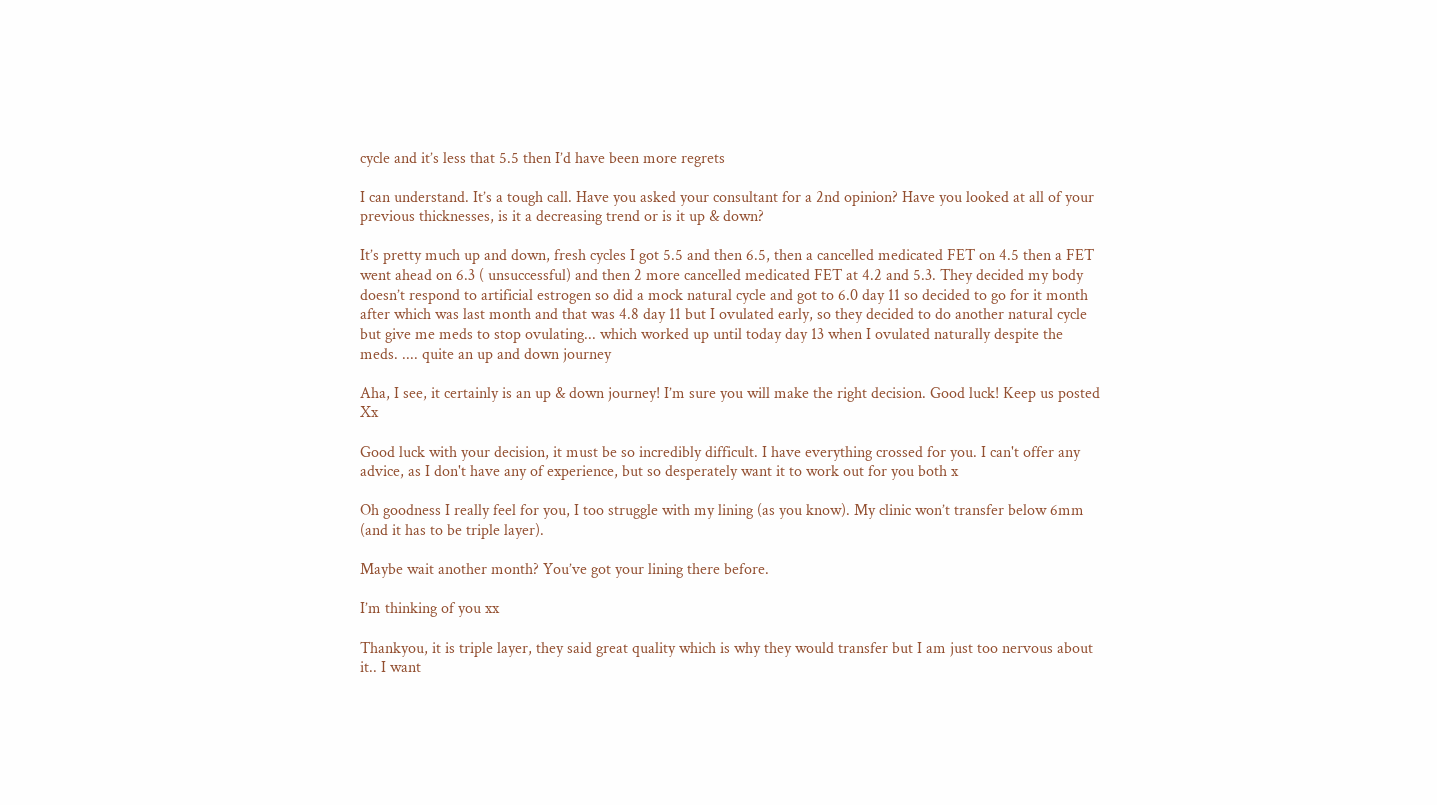cycle and it’s less that 5.5 then I’d have been more regrets

I can understand. It’s a tough call. Have you asked your consultant for a 2nd opinion? Have you looked at all of your previous thicknesses, is it a decreasing trend or is it up & down?

It’s pretty much up and down, fresh cycles I got 5.5 and then 6.5, then a cancelled medicated FET on 4.5 then a FET went ahead on 6.3 ( unsuccessful) and then 2 more cancelled medicated FET at 4.2 and 5.3. They decided my body doesn’t respond to artificial estrogen so did a mock natural cycle and got to 6.0 day 11 so decided to go for it month after which was last month and that was 4.8 day 11 but I ovulated early, so they decided to do another natural cycle but give me meds to stop ovulating... which worked up until today day 13 when I ovulated naturally despite the meds. .... quite an up and down journey

Aha, I see, it certainly is an up & down journey! I’m sure you will make the right decision. Good luck! Keep us posted Xx

Good luck with your decision, it must be so incredibly difficult. I have everything crossed for you. I can't offer any advice, as I don't have any of experience, but so desperately want it to work out for you both x

Oh goodness I really feel for you, I too struggle with my lining (as you know). My clinic won’t transfer below 6mm (and it has to be triple layer).

Maybe wait another month? You’ve got your lining there before.

I’m thinking of you xx

Thankyou, it is triple layer, they said great quality which is why they would transfer but I am just too nervous about it.. I want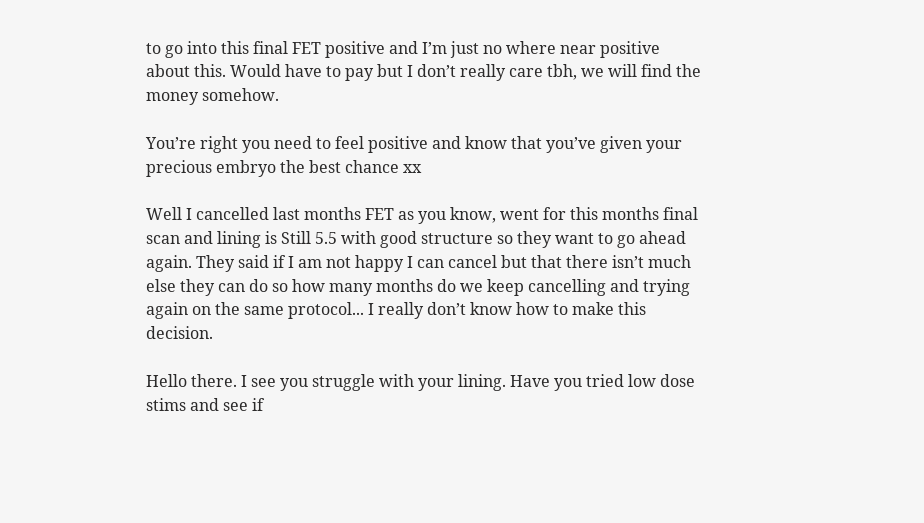to go into this final FET positive and I’m just no where near positive about this. Would have to pay but I don’t really care tbh, we will find the money somehow.

You’re right you need to feel positive and know that you’ve given your precious embryo the best chance xx

Well I cancelled last months FET as you know, went for this months final scan and lining is Still 5.5 with good structure so they want to go ahead again. They said if I am not happy I can cancel but that there isn’t much else they can do so how many months do we keep cancelling and trying again on the same protocol... I really don’t know how to make this decision.

Hello there. I see you struggle with your lining. Have you tried low dose stims and see if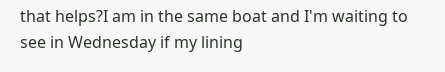that helps?I am in the same boat and I'm waiting to see in Wednesday if my lining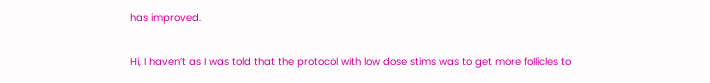has improved.

Hi, I haven’t as I was told that the protocol with low dose stims was to get more follicles to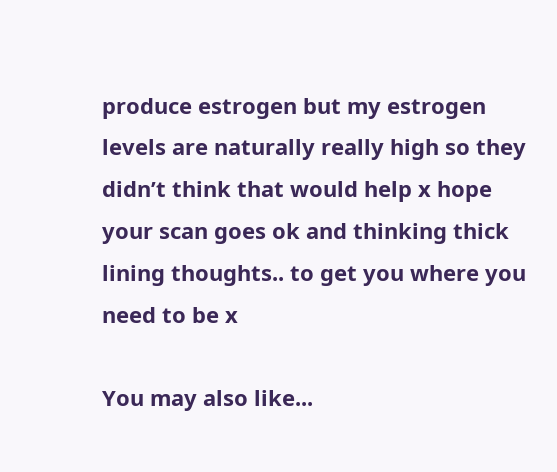produce estrogen but my estrogen levels are naturally really high so they didn’t think that would help x hope your scan goes ok and thinking thick lining thoughts.. to get you where you need to be x

You may also like...